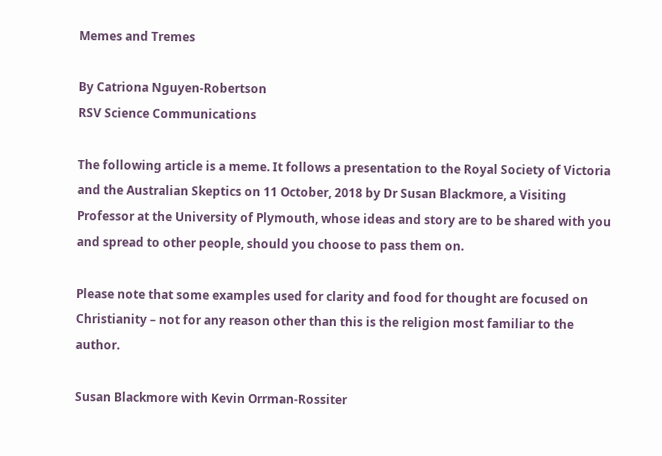Memes and Tremes

By Catriona Nguyen-Robertson
RSV Science Communications

The following article is a meme. It follows a presentation to the Royal Society of Victoria and the Australian Skeptics on 11 October, 2018 by Dr Susan Blackmore, a Visiting Professor at the University of Plymouth, whose ideas and story are to be shared with you and spread to other people, should you choose to pass them on.

Please note that some examples used for clarity and food for thought are focused on Christianity – not for any reason other than this is the religion most familiar to the author.

Susan Blackmore with Kevin Orrman-Rossiter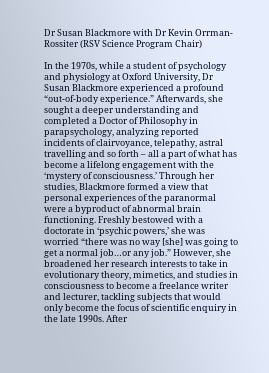Dr Susan Blackmore with Dr Kevin Orrman-Rossiter (RSV Science Program Chair)

In the 1970s, while a student of psychology and physiology at Oxford University, Dr Susan Blackmore experienced a profound “out-of-body experience.” Afterwards, she sought a deeper understanding and completed a Doctor of Philosophy in parapsychology, analyzing reported incidents of clairvoyance, telepathy, astral travelling and so forth – all a part of what has become a lifelong engagement with the ‘mystery of consciousness.’ Through her studies, Blackmore formed a view that personal experiences of the paranormal were a byproduct of abnormal brain functioning. Freshly bestowed with a doctorate in ‘psychic powers,’ she was worried “there was no way [she] was going to get a normal job…or any job.” However, she broadened her research interests to take in evolutionary theory, mimetics, and studies in consciousness to become a freelance writer and lecturer, tackling subjects that would only become the focus of scientific enquiry in the late 1990s. After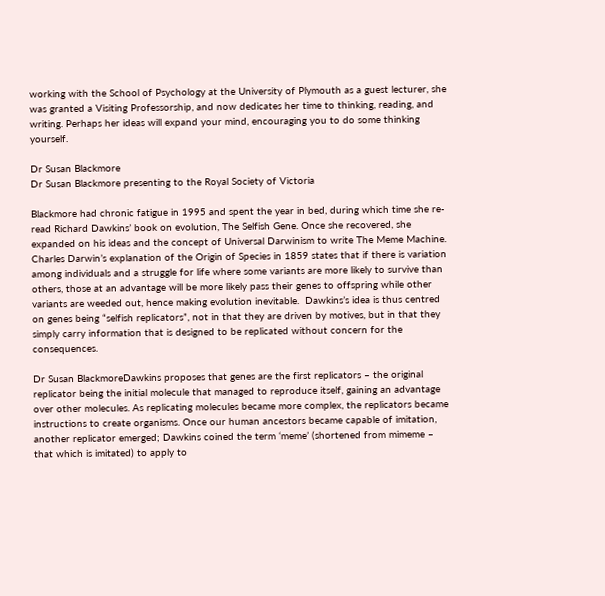working with the School of Psychology at the University of Plymouth as a guest lecturer, she was granted a Visiting Professorship, and now dedicates her time to thinking, reading, and writing. Perhaps her ideas will expand your mind, encouraging you to do some thinking yourself.

Dr Susan Blackmore
Dr Susan Blackmore presenting to the Royal Society of Victoria

Blackmore had chronic fatigue in 1995 and spent the year in bed, during which time she re-read Richard Dawkins’ book on evolution, The Selfish Gene. Once she recovered, she expanded on his ideas and the concept of Universal Darwinism to write The Meme Machine. Charles Darwin’s explanation of the Origin of Species in 1859 states that if there is variation among individuals and a struggle for life where some variants are more likely to survive than others, those at an advantage will be more likely pass their genes to offspring while other variants are weeded out, hence making evolution inevitable.  Dawkins’s idea is thus centred on genes being “selfish replicators”, not in that they are driven by motives, but in that they simply carry information that is designed to be replicated without concern for the consequences.

Dr Susan BlackmoreDawkins proposes that genes are the first replicators – the original replicator being the initial molecule that managed to reproduce itself, gaining an advantage over other molecules. As replicating molecules became more complex, the replicators became instructions to create organisms. Once our human ancestors became capable of imitation, another replicator emerged; Dawkins coined the term ‘meme’ (shortened from mimeme – that which is imitated) to apply to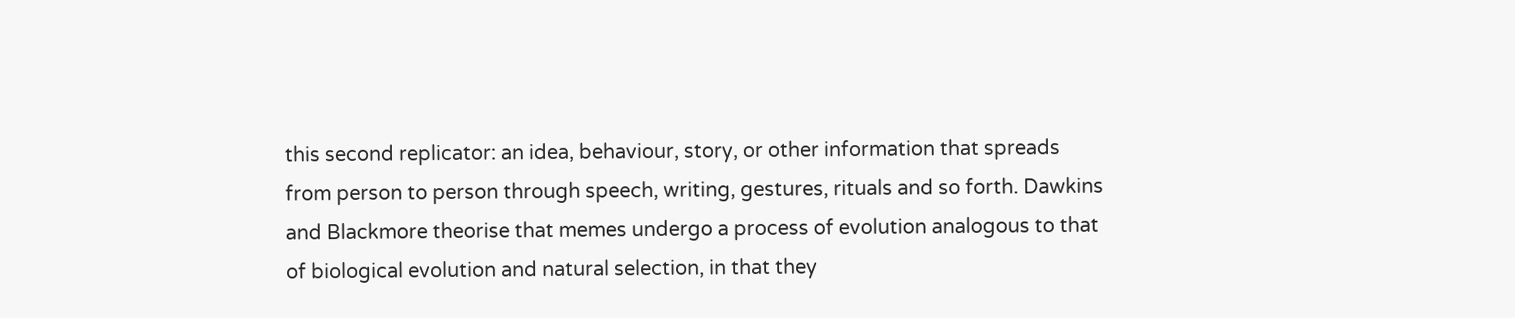this second replicator: an idea, behaviour, story, or other information that spreads from person to person through speech, writing, gestures, rituals and so forth. Dawkins and Blackmore theorise that memes undergo a process of evolution analogous to that of biological evolution and natural selection, in that they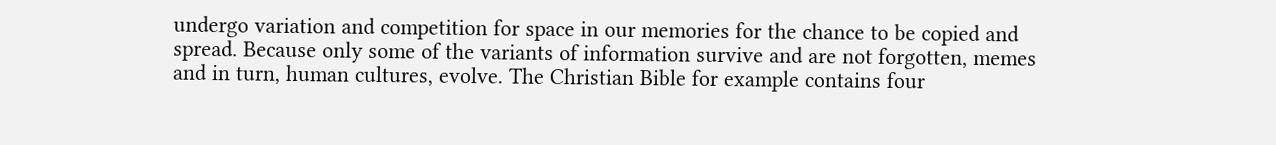undergo variation and competition for space in our memories for the chance to be copied and spread. Because only some of the variants of information survive and are not forgotten, memes and in turn, human cultures, evolve. The Christian Bible for example contains four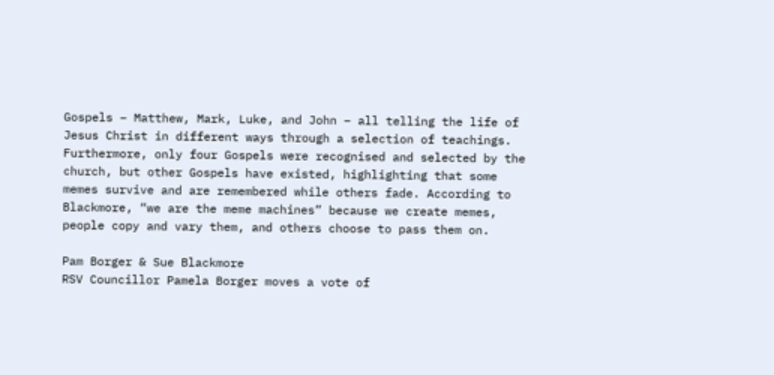Gospels – Matthew, Mark, Luke, and John – all telling the life of Jesus Christ in different ways through a selection of teachings. Furthermore, only four Gospels were recognised and selected by the church, but other Gospels have existed, highlighting that some memes survive and are remembered while others fade. According to Blackmore, “we are the meme machines” because we create memes, people copy and vary them, and others choose to pass them on.

Pam Borger & Sue Blackmore
RSV Councillor Pamela Borger moves a vote of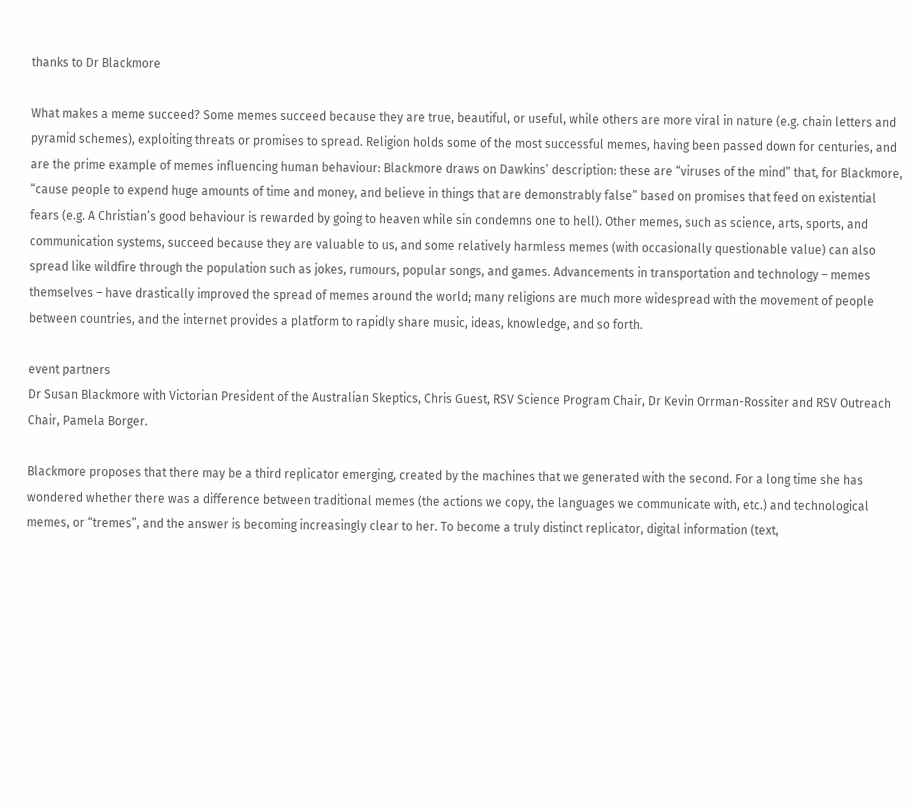thanks to Dr Blackmore

What makes a meme succeed? Some memes succeed because they are true, beautiful, or useful, while others are more viral in nature (e.g. chain letters and pyramid schemes), exploiting threats or promises to spread. Religion holds some of the most successful memes, having been passed down for centuries, and are the prime example of memes influencing human behaviour: Blackmore draws on Dawkins’ description: these are “viruses of the mind” that, for Blackmore, “cause people to expend huge amounts of time and money, and believe in things that are demonstrably false” based on promises that feed on existential fears (e.g. A Christian’s good behaviour is rewarded by going to heaven while sin condemns one to hell). Other memes, such as science, arts, sports, and communication systems, succeed because they are valuable to us, and some relatively harmless memes (with occasionally questionable value) can also spread like wildfire through the population such as jokes, rumours, popular songs, and games. Advancements in transportation and technology – memes themselves – have drastically improved the spread of memes around the world; many religions are much more widespread with the movement of people between countries, and the internet provides a platform to rapidly share music, ideas, knowledge, and so forth.

event partners
Dr Susan Blackmore with Victorian President of the Australian Skeptics, Chris Guest, RSV Science Program Chair, Dr Kevin Orrman-Rossiter and RSV Outreach Chair, Pamela Borger.

Blackmore proposes that there may be a third replicator emerging, created by the machines that we generated with the second. For a long time she has wondered whether there was a difference between traditional memes (the actions we copy, the languages we communicate with, etc.) and technological memes, or “tremes”, and the answer is becoming increasingly clear to her. To become a truly distinct replicator, digital information (text,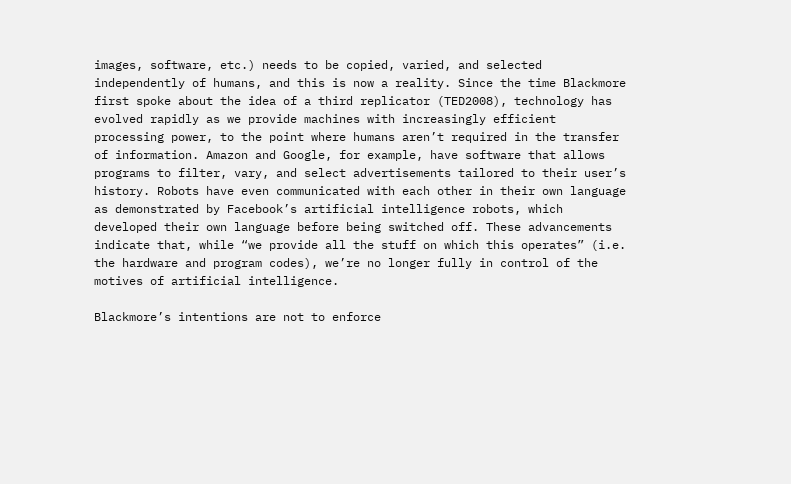images, software, etc.) needs to be copied, varied, and selected independently of humans, and this is now a reality. Since the time Blackmore first spoke about the idea of a third replicator (TED2008), technology has evolved rapidly as we provide machines with increasingly efficient processing power, to the point where humans aren’t required in the transfer of information. Amazon and Google, for example, have software that allows programs to filter, vary, and select advertisements tailored to their user’s history. Robots have even communicated with each other in their own language as demonstrated by Facebook’s artificial intelligence robots, which developed their own language before being switched off. These advancements indicate that, while “we provide all the stuff on which this operates” (i.e. the hardware and program codes), we’re no longer fully in control of the motives of artificial intelligence.

Blackmore’s intentions are not to enforce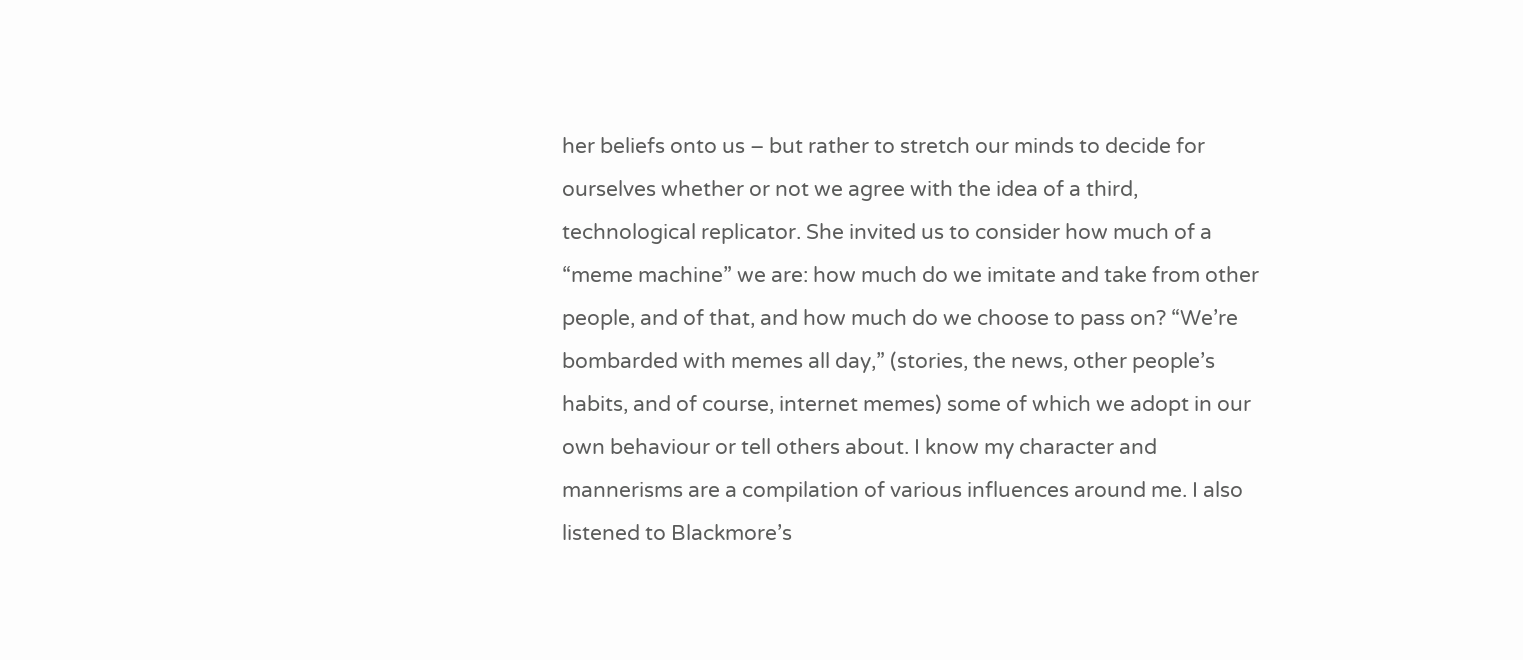her beliefs onto us – but rather to stretch our minds to decide for ourselves whether or not we agree with the idea of a third, technological replicator. She invited us to consider how much of a “meme machine” we are: how much do we imitate and take from other people, and of that, and how much do we choose to pass on? “We’re bombarded with memes all day,” (stories, the news, other people’s habits, and of course, internet memes) some of which we adopt in our own behaviour or tell others about. I know my character and mannerisms are a compilation of various influences around me. I also listened to Blackmore’s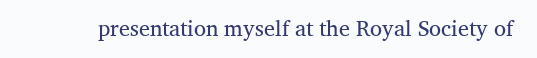presentation myself at the Royal Society of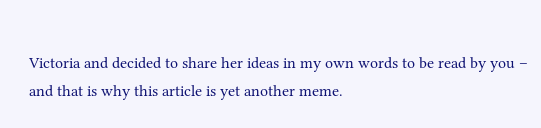Victoria and decided to share her ideas in my own words to be read by you – and that is why this article is yet another meme.